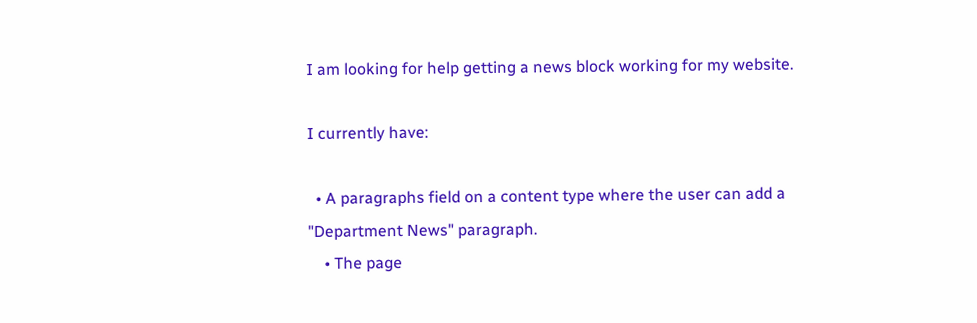I am looking for help getting a news block working for my website.

I currently have:

  • A paragraphs field on a content type where the user can add a "Department News" paragraph.
    • The page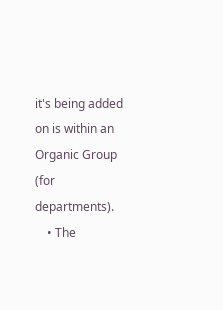it's being added on is within an Organic Group (for departments).
    • The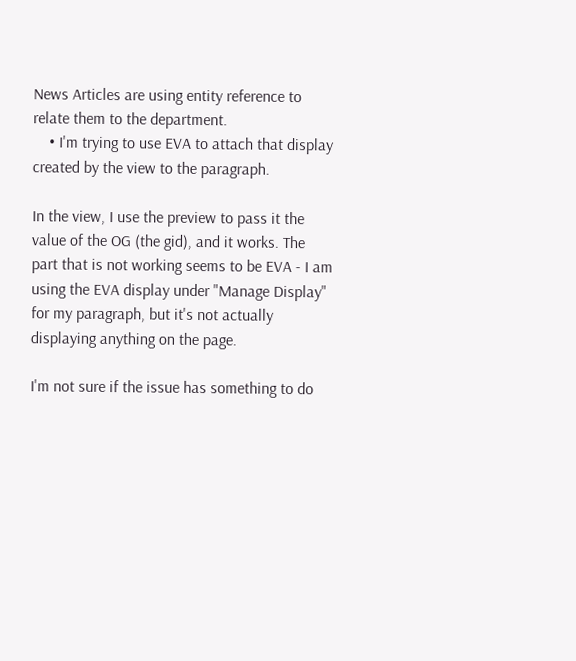News Articles are using entity reference to relate them to the department.
    • I'm trying to use EVA to attach that display created by the view to the paragraph.

In the view, I use the preview to pass it the value of the OG (the gid), and it works. The part that is not working seems to be EVA - I am using the EVA display under "Manage Display" for my paragraph, but it's not actually displaying anything on the page.

I'm not sure if the issue has something to do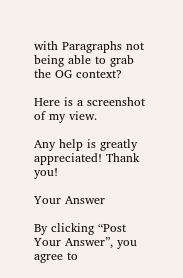with Paragraphs not being able to grab the OG context?

Here is a screenshot of my view.

Any help is greatly appreciated! Thank you!

Your Answer

By clicking “Post Your Answer”, you agree to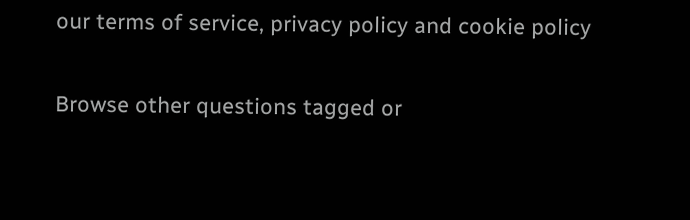our terms of service, privacy policy and cookie policy

Browse other questions tagged or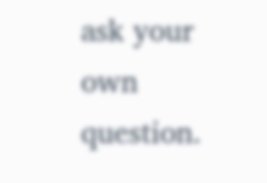ask your own question.